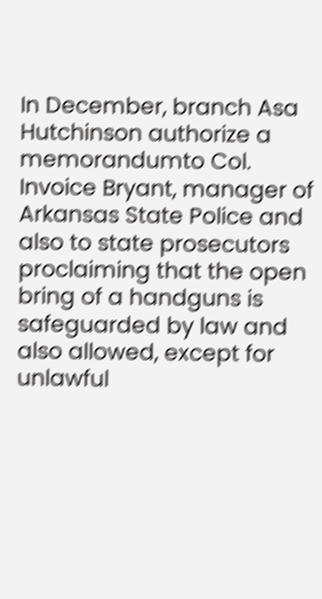In December, branch Asa Hutchinson authorize a memorandumto Col. Invoice Bryant, manager of Arkansas State Police and also to state prosecutors proclaiming that the open bring of a handguns is safeguarded by law and also allowed, except for unlawful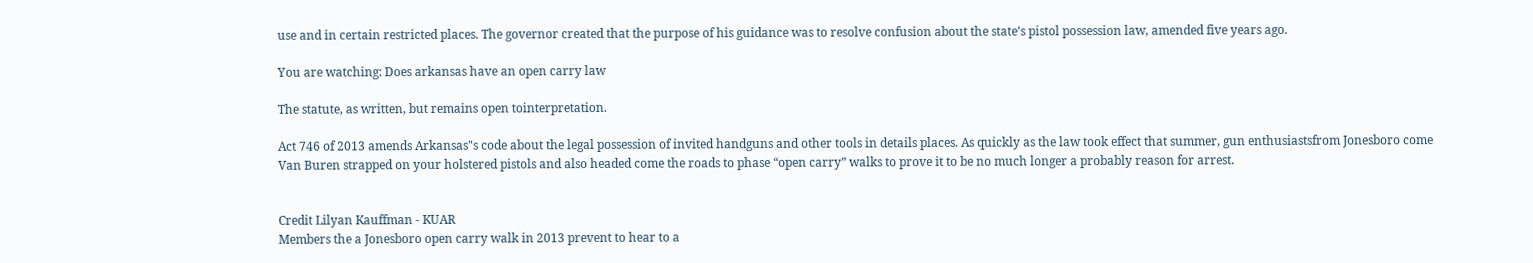use and in certain restricted places. The governor created that the purpose of his guidance was to resolve confusion about the state’s pistol possession law, amended five years ago.

You are watching: Does arkansas have an open carry law

The statute, as written, but remains open tointerpretation.

Act 746 of 2013 amends Arkansas"s code about the legal possession of invited handguns and other tools in details places. As quickly as the law took effect that summer, gun enthusiastsfrom Jonesboro come Van Buren strapped on your holstered pistols and also headed come the roads to phase “open carry” walks to prove it to be no much longer a probably reason for arrest.


Credit Lilyan Kauffman - KUAR
Members the a Jonesboro open carry walk in 2013 prevent to hear to a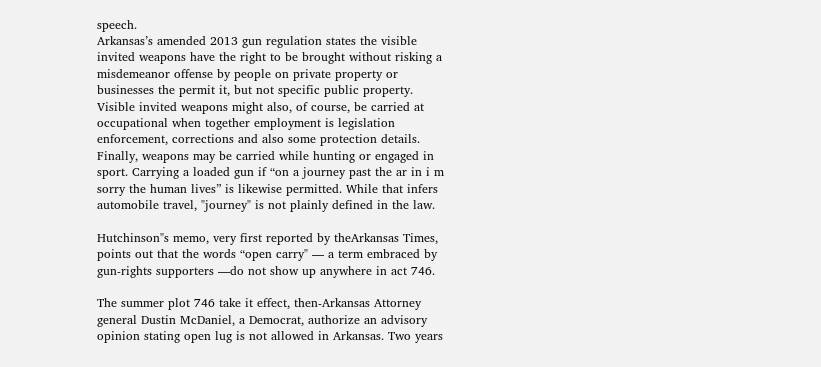speech.
Arkansas’s amended 2013 gun regulation states the visible invited weapons have the right to be brought without risking a misdemeanor offense by people on private property or businesses the permit it, but not specific public property. Visible invited weapons might also, of course, be carried at occupational when together employment is legislation enforcement, corrections and also some protection details. Finally, weapons may be carried while hunting or engaged in sport. Carrying a loaded gun if “on a journey past the ar in i m sorry the human lives” is likewise permitted. While that infers automobile travel, "journey" is not plainly defined in the law.

Hutchinson"s memo, very first reported by theArkansas Times, points out that the words “open carry" — a term embraced by gun-rights supporters —do not show up anywhere in act 746.

The summer plot 746 take it effect, then-Arkansas Attorney general Dustin McDaniel, a Democrat, authorize an advisory opinion stating open lug is not allowed in Arkansas. Two years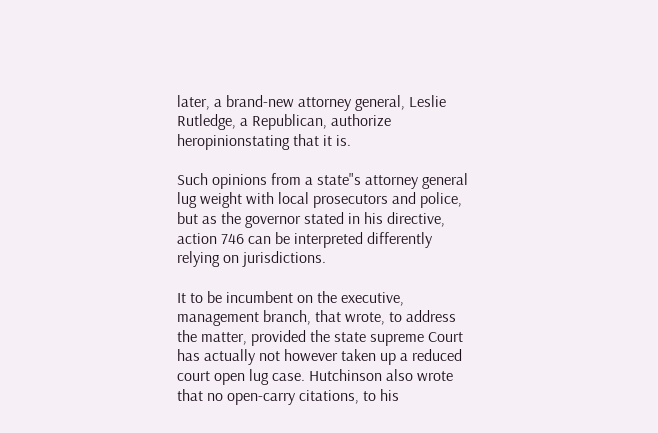later, a brand-new attorney general, Leslie Rutledge, a Republican, authorize heropinionstating that it is.

Such opinions from a state"s attorney general lug weight with local prosecutors and police, but as the governor stated in his directive, action 746 can be interpreted differently relying on jurisdictions.

It to be incumbent on the executive, management branch, that wrote, to address the matter, provided the state supreme Court has actually not however taken up a reduced court open lug case. Hutchinson also wrote that no open-carry citations, to his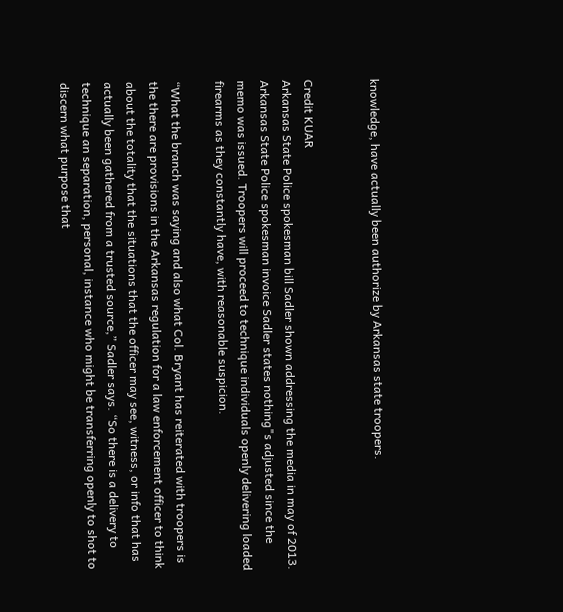knowledge, have actually been authorize by Arkansas state troopers.


Credit KUAR
Arkansas State Police spokesman bill Sadler shown addressing the media in may of 2013.
Arkansas State Police spokesman invoice Sadler states nothing"s adjusted since the memo was issued. Troopers will proceed to technique individuals openly delivering loaded firearms as they constantly have, with reasonable suspicion.

“What the branch was saying and also what Col. Bryant has reiterated with troopers is the there are provisions in the Arkansas regulation for a law enforcement officer to think about the totality that the situations that the officer may see, witness, or info that has actually been gathered from a trusted source,” Sadler says. “So there is a delivery to technique an separation, personal, instance who might be transferring openly to shot to discern what purpose that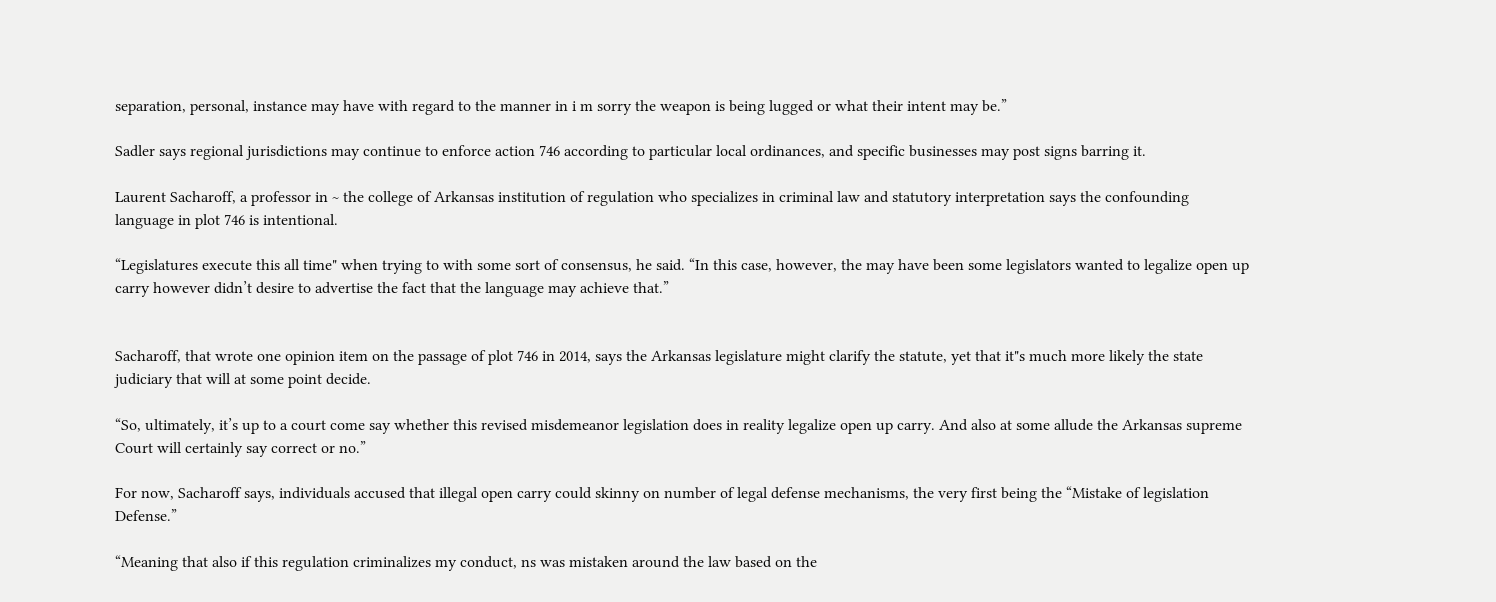separation, personal, instance may have with regard to the manner in i m sorry the weapon is being lugged or what their intent may be.”

Sadler says regional jurisdictions may continue to enforce action 746 according to particular local ordinances, and specific businesses may post signs barring it.

Laurent Sacharoff, a professor in ~ the college of Arkansas institution of regulation who specializes in criminal law and statutory interpretation says the confounding language in plot 746 is intentional.

“Legislatures execute this all time" when trying to with some sort of consensus, he said. “In this case, however, the may have been some legislators wanted to legalize open up carry however didn’t desire to advertise the fact that the language may achieve that.”


Sacharoff, that wrote one opinion item on the passage of plot 746 in 2014, says the Arkansas legislature might clarify the statute, yet that it"s much more likely the state judiciary that will at some point decide.

“So, ultimately, it’s up to a court come say whether this revised misdemeanor legislation does in reality legalize open up carry. And also at some allude the Arkansas supreme Court will certainly say correct or no.”

For now, Sacharoff says, individuals accused that illegal open carry could skinny on number of legal defense mechanisms, the very first being the “Mistake of legislation Defense.”

“Meaning that also if this regulation criminalizes my conduct, ns was mistaken around the law based on the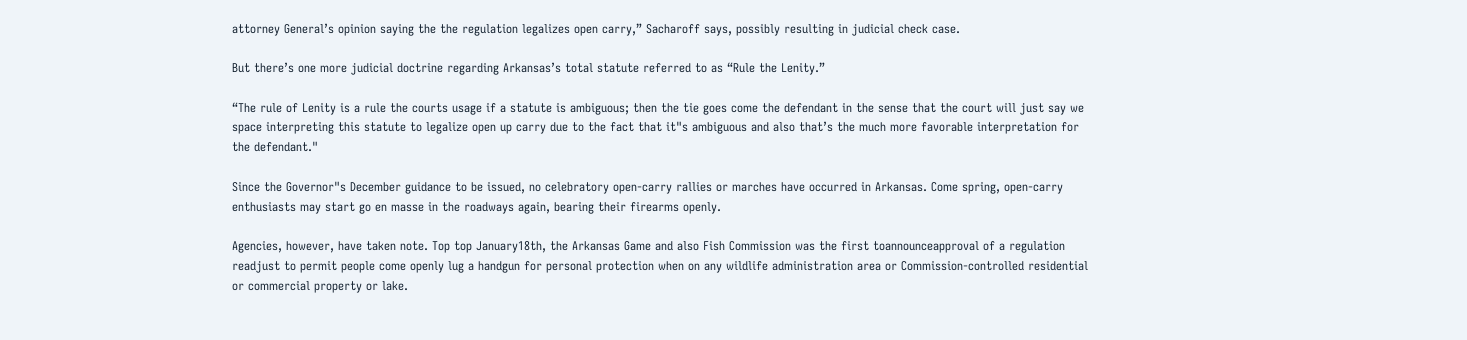attorney General’s opinion saying the the regulation legalizes open carry,” Sacharoff says, possibly resulting in judicial check case.

But there’s one more judicial doctrine regarding Arkansas’s total statute referred to as “Rule the Lenity.”

“The rule of Lenity is a rule the courts usage if a statute is ambiguous; then the tie goes come the defendant in the sense that the court will just say we space interpreting this statute to legalize open up carry due to the fact that it"s ambiguous and also that’s the much more favorable interpretation for the defendant."

Since the Governor"s December guidance to be issued, no celebratory open-carry rallies or marches have occurred in Arkansas. Come spring, open-carry enthusiasts may start go en masse in the roadways again, bearing their firearms openly.

Agencies, however, have taken note. Top top January18th, the Arkansas Game and also Fish Commission was the first toannounceapproval of a regulation readjust to permit people come openly lug a handgun for personal protection when on any wildlife administration area or Commission-controlled residential or commercial property or lake.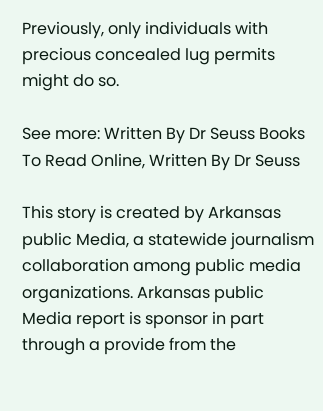Previously, only individuals with precious concealed lug permits might do so.

See more: Written By Dr Seuss Books To Read Online, Written By Dr Seuss

This story is created by Arkansas public Media, a statewide journalism collaboration among public media organizations. Arkansas public Media report is sponsor in part through a provide from the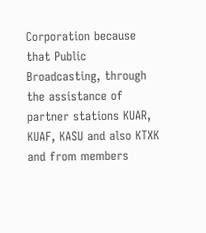Corporation because that Public Broadcasting, through the assistance of partner stations KUAR, KUAF, KASU and also KTXK and from members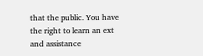that the public. You have the right to learn an ext and assistance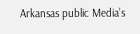Arkansas public Media’s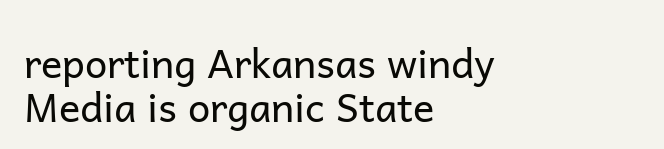reporting Arkansas windy Media is organic State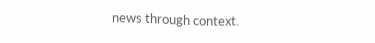news through context.